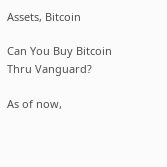Assets, Bitcoin

Can You Buy Bitcoin Thru Vanguard?

As of now,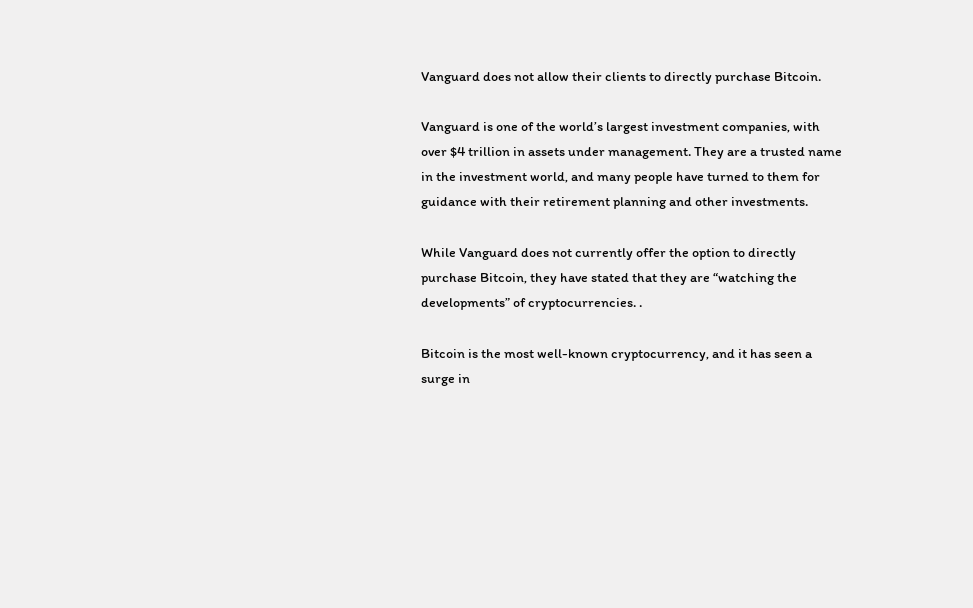Vanguard does not allow their clients to directly purchase Bitcoin.

Vanguard is one of the world’s largest investment companies, with over $4 trillion in assets under management. They are a trusted name in the investment world, and many people have turned to them for guidance with their retirement planning and other investments.

While Vanguard does not currently offer the option to directly purchase Bitcoin, they have stated that they are “watching the developments” of cryptocurrencies. .

Bitcoin is the most well-known cryptocurrency, and it has seen a surge in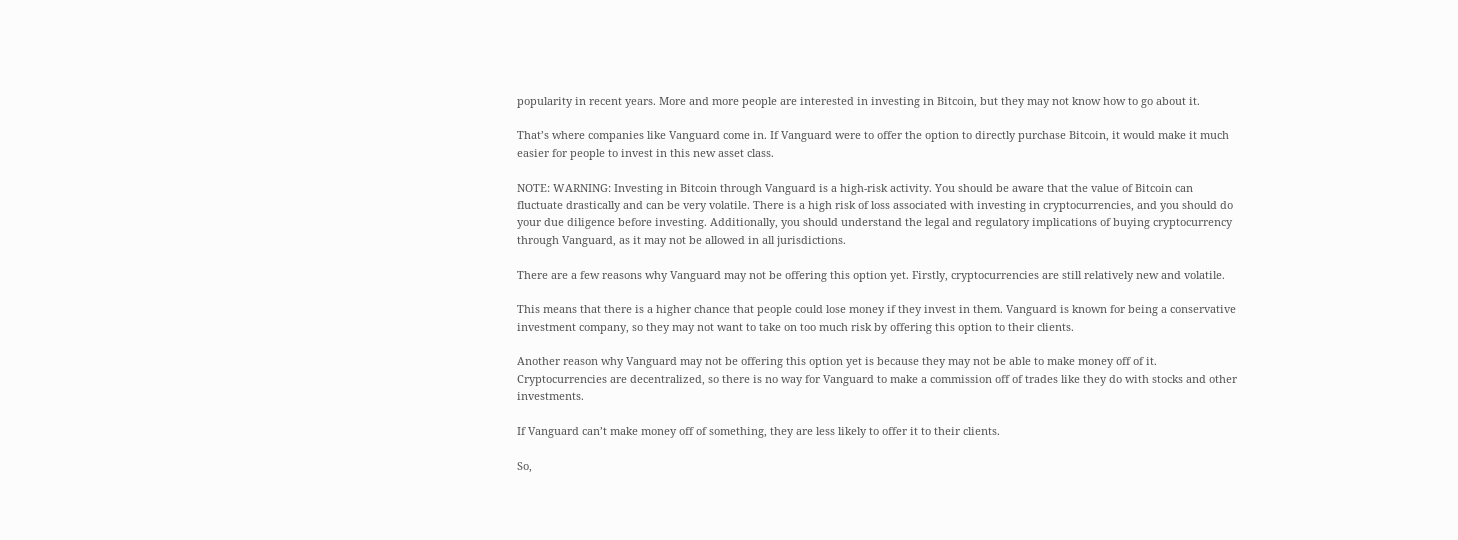popularity in recent years. More and more people are interested in investing in Bitcoin, but they may not know how to go about it.

That’s where companies like Vanguard come in. If Vanguard were to offer the option to directly purchase Bitcoin, it would make it much easier for people to invest in this new asset class.

NOTE: WARNING: Investing in Bitcoin through Vanguard is a high-risk activity. You should be aware that the value of Bitcoin can fluctuate drastically and can be very volatile. There is a high risk of loss associated with investing in cryptocurrencies, and you should do your due diligence before investing. Additionally, you should understand the legal and regulatory implications of buying cryptocurrency through Vanguard, as it may not be allowed in all jurisdictions.

There are a few reasons why Vanguard may not be offering this option yet. Firstly, cryptocurrencies are still relatively new and volatile.

This means that there is a higher chance that people could lose money if they invest in them. Vanguard is known for being a conservative investment company, so they may not want to take on too much risk by offering this option to their clients.

Another reason why Vanguard may not be offering this option yet is because they may not be able to make money off of it. Cryptocurrencies are decentralized, so there is no way for Vanguard to make a commission off of trades like they do with stocks and other investments.

If Vanguard can’t make money off of something, they are less likely to offer it to their clients.

So,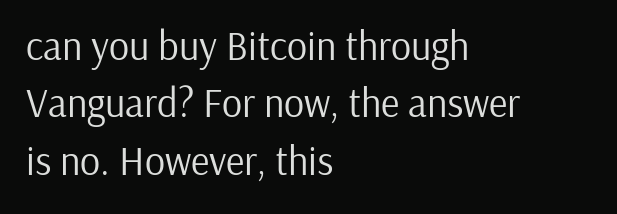can you buy Bitcoin through Vanguard? For now, the answer is no. However, this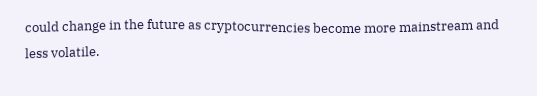could change in the future as cryptocurrencies become more mainstream and less volatile.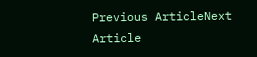Previous ArticleNext Article